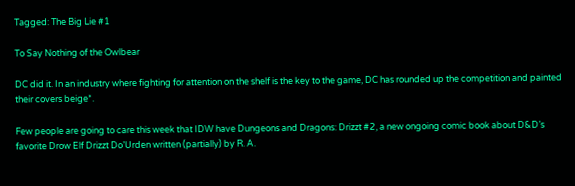Tagged: The Big Lie #1

To Say Nothing of the Owlbear

DC did it. In an industry where fighting for attention on the shelf is the key to the game, DC has rounded up the competition and painted their covers beige*.

Few people are going to care this week that IDW have Dungeons and Dragons: Drizzt #2, a new ongoing comic book about D&D’s favorite Drow Elf Drizzt Do’Urden written (partially) by R. A.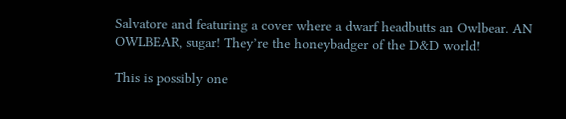Salvatore and featuring a cover where a dwarf headbutts an Owlbear. AN OWLBEAR, sugar! They’re the honeybadger of the D&D world!

This is possibly one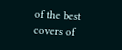of the best covers of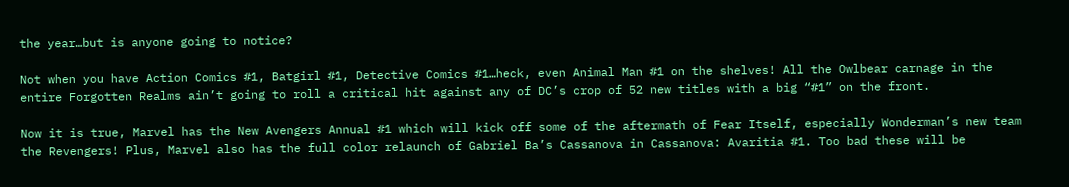the year…but is anyone going to notice?

Not when you have Action Comics #1, Batgirl #1, Detective Comics #1…heck, even Animal Man #1 on the shelves! All the Owlbear carnage in the entire Forgotten Realms ain’t going to roll a critical hit against any of DC’s crop of 52 new titles with a big “#1” on the front.

Now it is true, Marvel has the New Avengers Annual #1 which will kick off some of the aftermath of Fear Itself, especially Wonderman’s new team the Revengers! Plus, Marvel also has the full color relaunch of Gabriel Ba’s Cassanova in Cassanova: Avaritia #1. Too bad these will be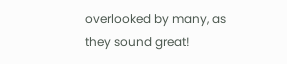overlooked by many, as they sound great!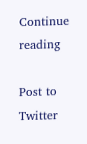Continue reading

Post to Twitter